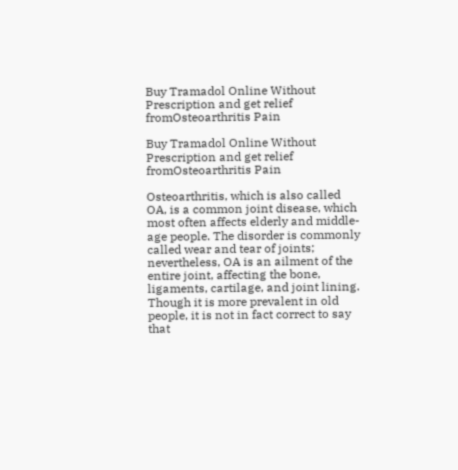Buy Tramadol Online Without Prescription and get relief fromOsteoarthritis Pain

Buy Tramadol Online Without Prescription and get relief fromOsteoarthritis Pain

Osteoarthritis, which is also called OA, is a common joint disease, which most often affects elderly and middle-age people. The disorder is commonly called wear and tear of joints; nevertheless, OA is an ailment of the entire joint, affecting the bone, ligaments, cartilage, and joint lining. Though it is more prevalent in old people, it is not in fact correct to say that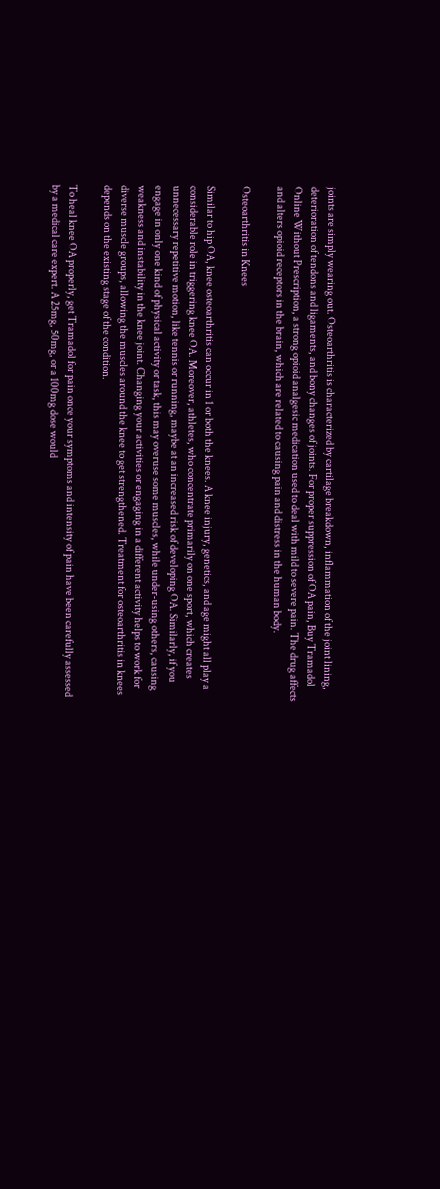joints are simply wearing out. Osteoarthritis is characterized by cartilage breakdown, inflammation of the joint lining, deterioration of tendons and ligaments, and bony changes of joints. For proper suppression of OA pain, Buy Tramadol Online Without Prescription, a strong opioid analgesic medication used to deal with mild to severe pain. The drug affects and alters opioid receptors in the brain, which are related to causing pain and distress in the human body.

Osteoarthritis in Knees

Similar to hip OA, knee osteoarthritis can occur in 1 or both the knees. A knee injury, genetics, and age might all play a considerable role in triggering knee OA. Moreover, athletes, who concentrate primarily on one sport, which creates unnecessary repetitive motion, like tennis or running, maybe at an increased risk of developing OA. Similarly, if you engage in only one kind of physical activity or task, this may overuse some muscles, while under-using others, causing weakness and instability in the knee joint. Changing your activities or engaging in a different activity helps to work for diverse muscle groups, allowing the muscles around the knee to get strengthened. Treatment for osteoarthritis in knees depends on the existing stage of the condition.

To heal knee OA properly, get Tramadol for pain once your symptoms and intensity of pain have been carefully assessed by a medical care expert. A 25mg, 50mg, or a 100mg dose would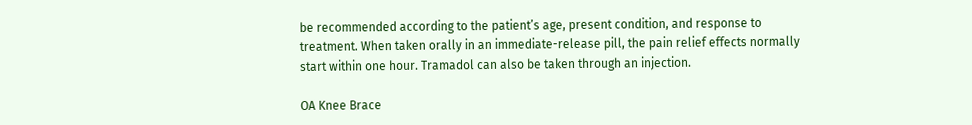be recommended according to the patient’s age, present condition, and response to treatment. When taken orally in an immediate-release pill, the pain relief effects normally start within one hour. Tramadol can also be taken through an injection.

OA Knee Brace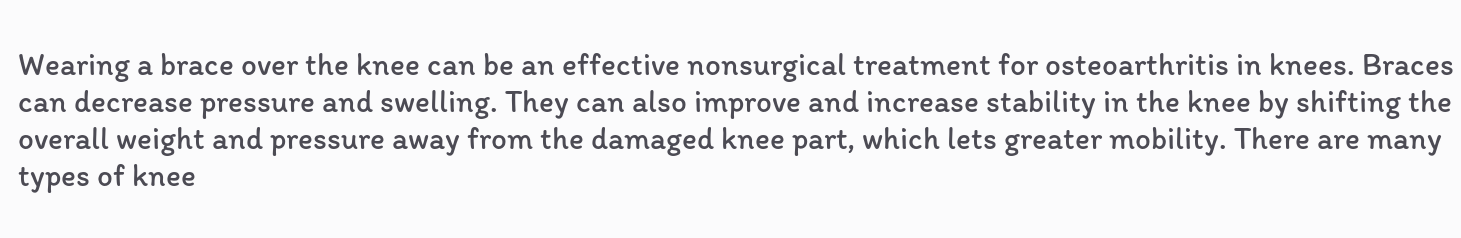Wearing a brace over the knee can be an effective nonsurgical treatment for osteoarthritis in knees. Braces can decrease pressure and swelling. They can also improve and increase stability in the knee by shifting the overall weight and pressure away from the damaged knee part, which lets greater mobility. There are many types of knee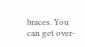braces. You can get over-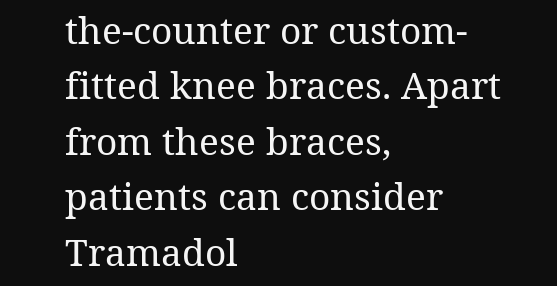the-counter or custom-fitted knee braces. Apart from these braces, patients can consider Tramadol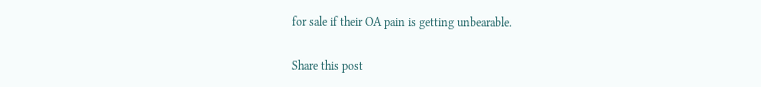for sale if their OA pain is getting unbearable.

Share this post